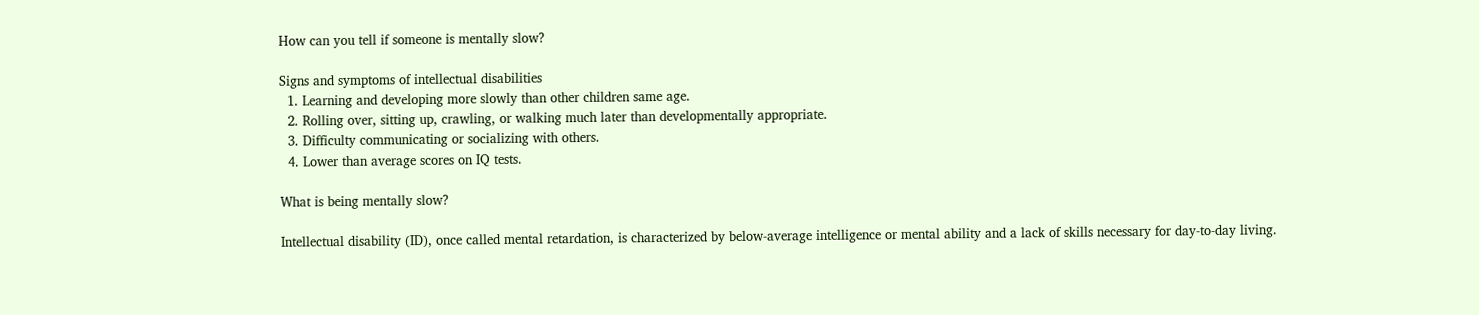How can you tell if someone is mentally slow?

Signs and symptoms of intellectual disabilities
  1. Learning and developing more slowly than other children same age.
  2. Rolling over, sitting up, crawling, or walking much later than developmentally appropriate.
  3. Difficulty communicating or socializing with others.
  4. Lower than average scores on IQ tests.

What is being mentally slow?

Intellectual disability (ID), once called mental retardation, is characterized by below-average intelligence or mental ability and a lack of skills necessary for day-to-day living.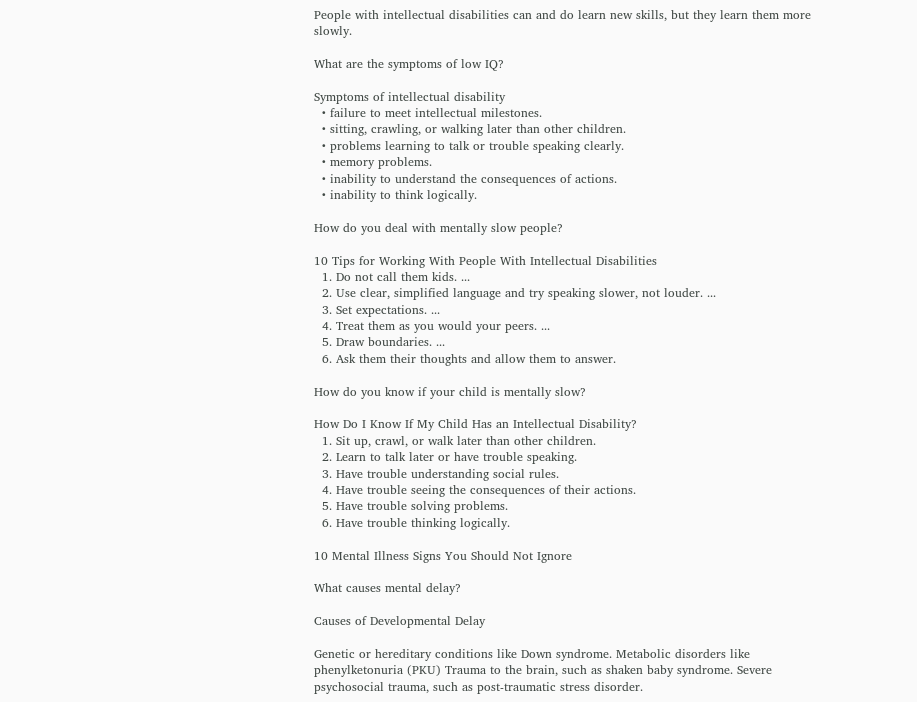People with intellectual disabilities can and do learn new skills, but they learn them more slowly.

What are the symptoms of low IQ?

Symptoms of intellectual disability
  • failure to meet intellectual milestones.
  • sitting, crawling, or walking later than other children.
  • problems learning to talk or trouble speaking clearly.
  • memory problems.
  • inability to understand the consequences of actions.
  • inability to think logically.

How do you deal with mentally slow people?

10 Tips for Working With People With Intellectual Disabilities
  1. Do not call them kids. ...
  2. Use clear, simplified language and try speaking slower, not louder. ...
  3. Set expectations. ...
  4. Treat them as you would your peers. ...
  5. Draw boundaries. ...
  6. Ask them their thoughts and allow them to answer.

How do you know if your child is mentally slow?

How Do I Know If My Child Has an Intellectual Disability?
  1. Sit up, crawl, or walk later than other children.
  2. Learn to talk later or have trouble speaking.
  3. Have trouble understanding social rules.
  4. Have trouble seeing the consequences of their actions.
  5. Have trouble solving problems.
  6. Have trouble thinking logically.

10 Mental Illness Signs You Should Not Ignore

What causes mental delay?

Causes of Developmental Delay

Genetic or hereditary conditions like Down syndrome. Metabolic disorders like phenylketonuria (PKU) Trauma to the brain, such as shaken baby syndrome. Severe psychosocial trauma, such as post-traumatic stress disorder.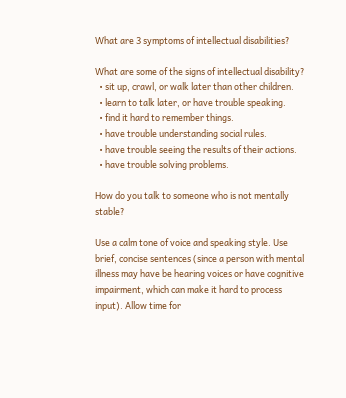What are 3 symptoms of intellectual disabilities?

What are some of the signs of intellectual disability?
  • sit up, crawl, or walk later than other children.
  • learn to talk later, or have trouble speaking.
  • find it hard to remember things.
  • have trouble understanding social rules.
  • have trouble seeing the results of their actions.
  • have trouble solving problems.

How do you talk to someone who is not mentally stable?

Use a calm tone of voice and speaking style. Use brief, concise sentences (since a person with mental illness may have be hearing voices or have cognitive impairment, which can make it hard to process input). Allow time for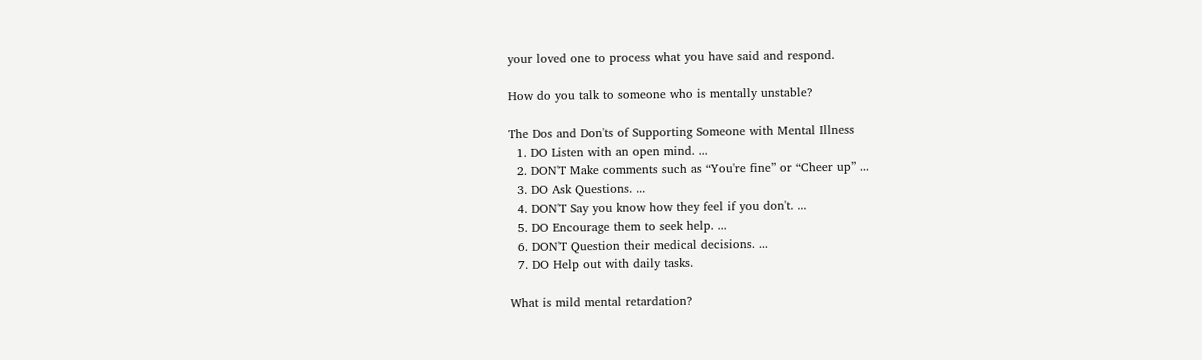your loved one to process what you have said and respond.

How do you talk to someone who is mentally unstable?

The Dos and Don'ts of Supporting Someone with Mental Illness
  1. DO Listen with an open mind. ...
  2. DON'T Make comments such as “You're fine” or “Cheer up” ...
  3. DO Ask Questions. ...
  4. DON'T Say you know how they feel if you don't. ...
  5. DO Encourage them to seek help. ...
  6. DON'T Question their medical decisions. ...
  7. DO Help out with daily tasks.

What is mild mental retardation?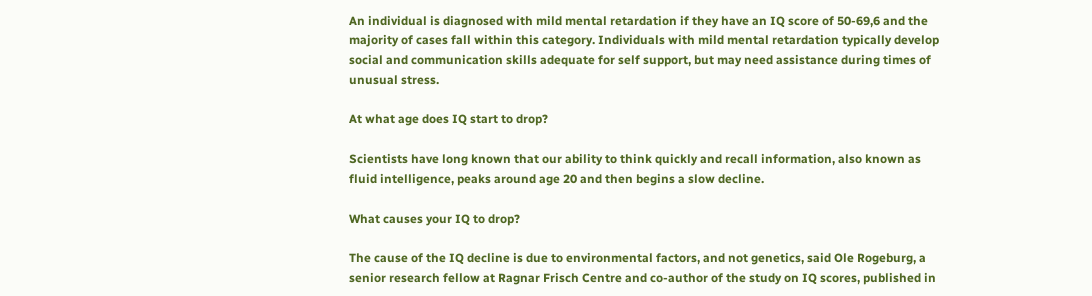An individual is diagnosed with mild mental retardation if they have an IQ score of 50-69,6 and the majority of cases fall within this category. Individuals with mild mental retardation typically develop social and communication skills adequate for self support, but may need assistance during times of unusual stress.

At what age does IQ start to drop?

Scientists have long known that our ability to think quickly and recall information, also known as fluid intelligence, peaks around age 20 and then begins a slow decline.

What causes your IQ to drop?

The cause of the IQ decline is due to environmental factors, and not genetics, said Ole Rogeburg, a senior research fellow at Ragnar Frisch Centre and co-author of the study on IQ scores, published in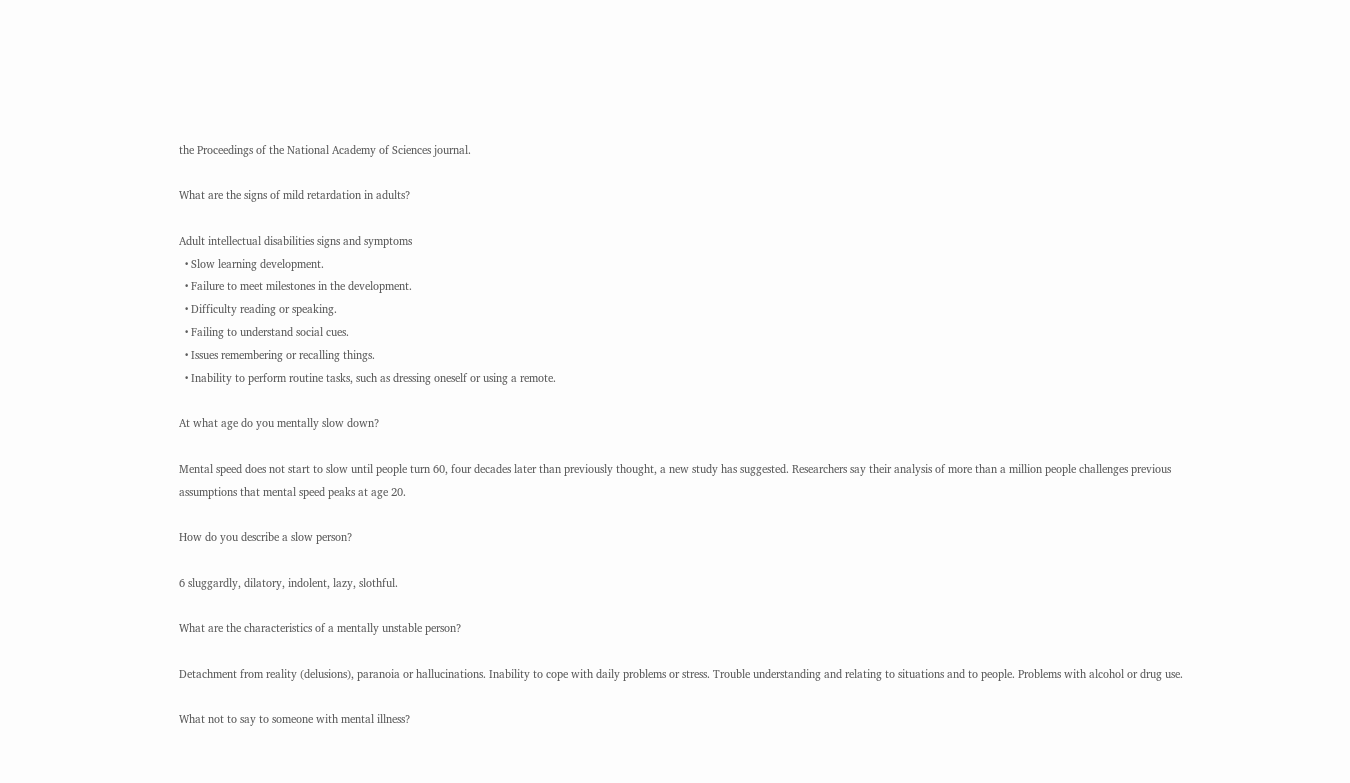the Proceedings of the National Academy of Sciences journal.

What are the signs of mild retardation in adults?

Adult intellectual disabilities signs and symptoms
  • Slow learning development.
  • Failure to meet milestones in the development.
  • Difficulty reading or speaking.
  • Failing to understand social cues.
  • Issues remembering or recalling things.
  • Inability to perform routine tasks, such as dressing oneself or using a remote.

At what age do you mentally slow down?

Mental speed does not start to slow until people turn 60, four decades later than previously thought, a new study has suggested. Researchers say their analysis of more than a million people challenges previous assumptions that mental speed peaks at age 20.

How do you describe a slow person?

6 sluggardly, dilatory, indolent, lazy, slothful.

What are the characteristics of a mentally unstable person?

Detachment from reality (delusions), paranoia or hallucinations. Inability to cope with daily problems or stress. Trouble understanding and relating to situations and to people. Problems with alcohol or drug use.

What not to say to someone with mental illness?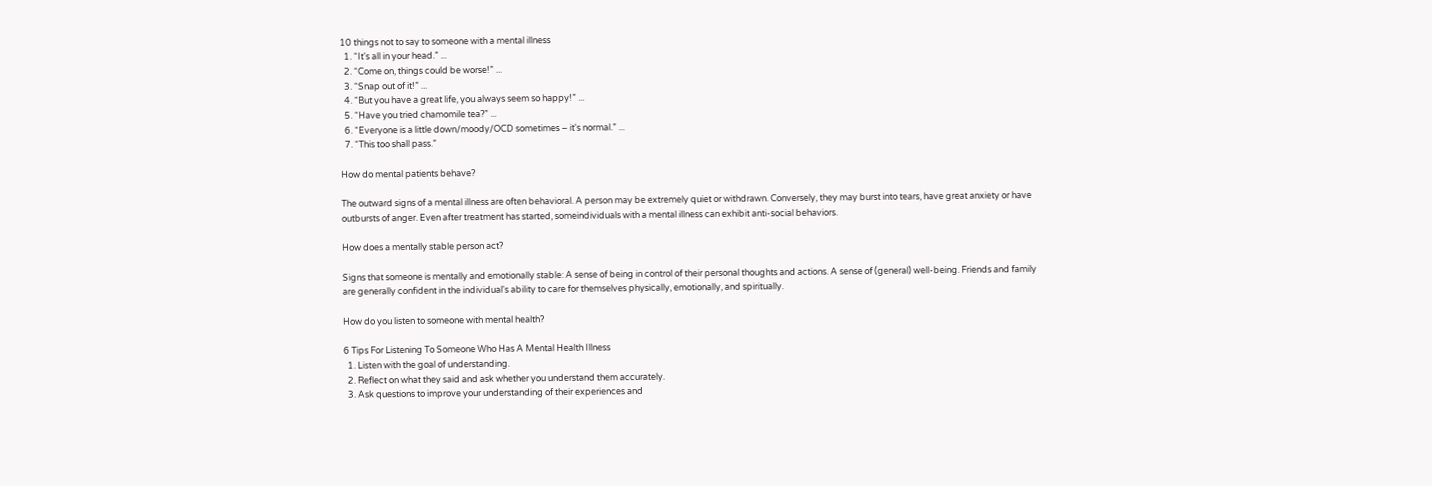10 things not to say to someone with a mental illness
  1. “It's all in your head.” ...
  2. “Come on, things could be worse!” ...
  3. “Snap out of it!” ...
  4. “But you have a great life, you always seem so happy!” ...
  5. “Have you tried chamomile tea?” ...
  6. “Everyone is a little down/moody/OCD sometimes – it's normal.” ...
  7. “This too shall pass.”

How do mental patients behave?

The outward signs of a mental illness are often behavioral. A person may be extremely quiet or withdrawn. Conversely, they may burst into tears, have great anxiety or have outbursts of anger. Even after treatment has started, someindividuals with a mental illness can exhibit anti-social behaviors.

How does a mentally stable person act?

Signs that someone is mentally and emotionally stable: A sense of being in control of their personal thoughts and actions. A sense of (general) well-being. Friends and family are generally confident in the individual's ability to care for themselves physically, emotionally, and spiritually.

How do you listen to someone with mental health?

6 Tips For Listening To Someone Who Has A Mental Health Illness
  1. Listen with the goal of understanding.
  2. Reflect on what they said and ask whether you understand them accurately.
  3. Ask questions to improve your understanding of their experiences and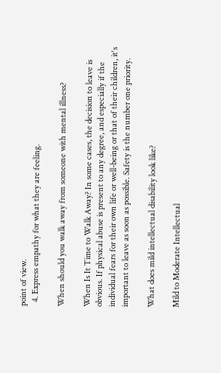point of view.
  4. Express empathy for what they are feeling.

When should you walk away from someone with mental illness?

When Is It Time to Walk Away? In some cases, the decision to leave is obvious. If physical abuse is present to any degree, and especially if the individual fears for their own life or well-being or that of their children, it's important to leave as soon as possible. Safety is the number one priority.

What does mild intellectual disability look like?

Mild to Moderate Intellectual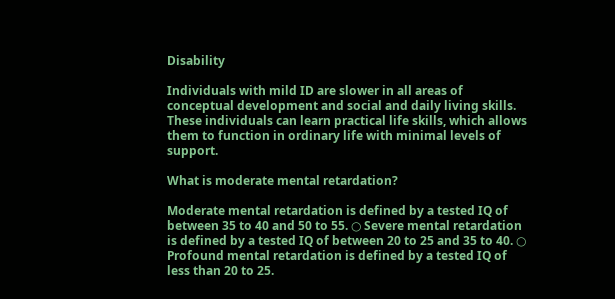Disability

Individuals with mild ID are slower in all areas of conceptual development and social and daily living skills. These individuals can learn practical life skills, which allows them to function in ordinary life with minimal levels of support.

What is moderate mental retardation?

Moderate mental retardation is defined by a tested IQ of between 35 to 40 and 50 to 55. ○ Severe mental retardation is defined by a tested IQ of between 20 to 25 and 35 to 40. ○ Profound mental retardation is defined by a tested IQ of less than 20 to 25.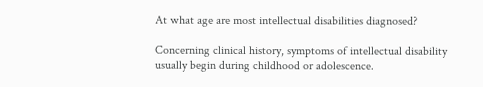At what age are most intellectual disabilities diagnosed?

Concerning clinical history, symptoms of intellectual disability usually begin during childhood or adolescence.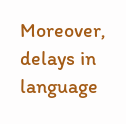Moreover, delays in language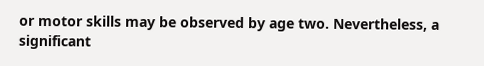or motor skills may be observed by age two. Nevertheless, a significant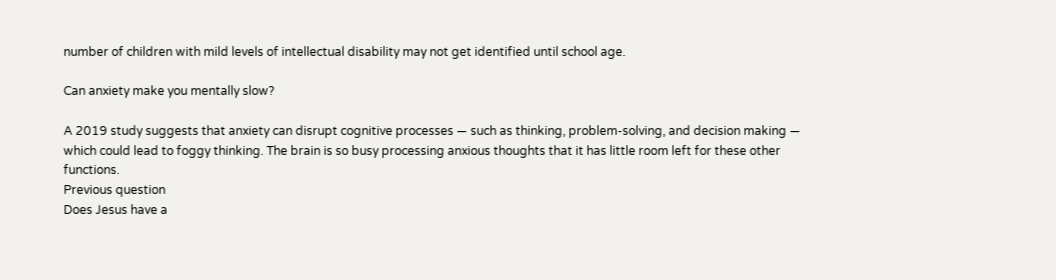number of children with mild levels of intellectual disability may not get identified until school age.

Can anxiety make you mentally slow?

A 2019 study suggests that anxiety can disrupt cognitive processes — such as thinking, problem-solving, and decision making — which could lead to foggy thinking. The brain is so busy processing anxious thoughts that it has little room left for these other functions.
Previous question
Does Jesus have a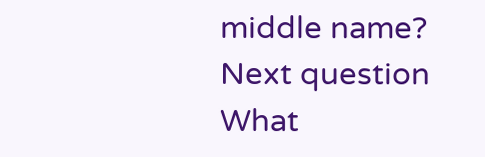middle name?
Next question
What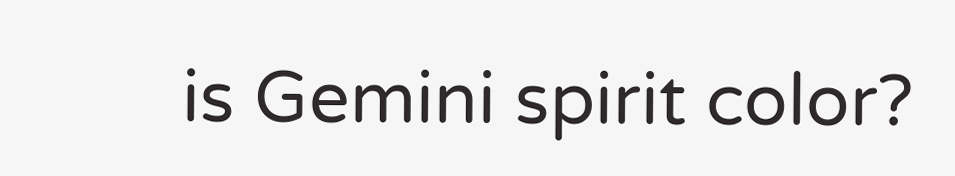is Gemini spirit color?